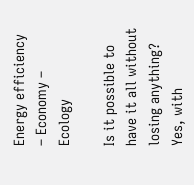Energy efficiency – Economy – Ecology

Is it possible to have it all without losing anything? Yes, with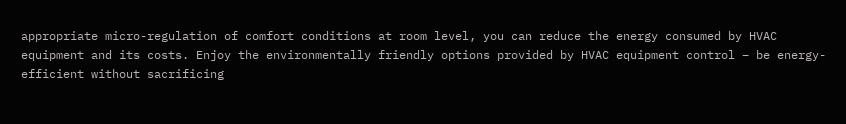appropriate micro-regulation of comfort conditions at room level, you can reduce the energy consumed by HVAC equipment and its costs. Enjoy the environmentally friendly options provided by HVAC equipment control – be energy-efficient without sacrificing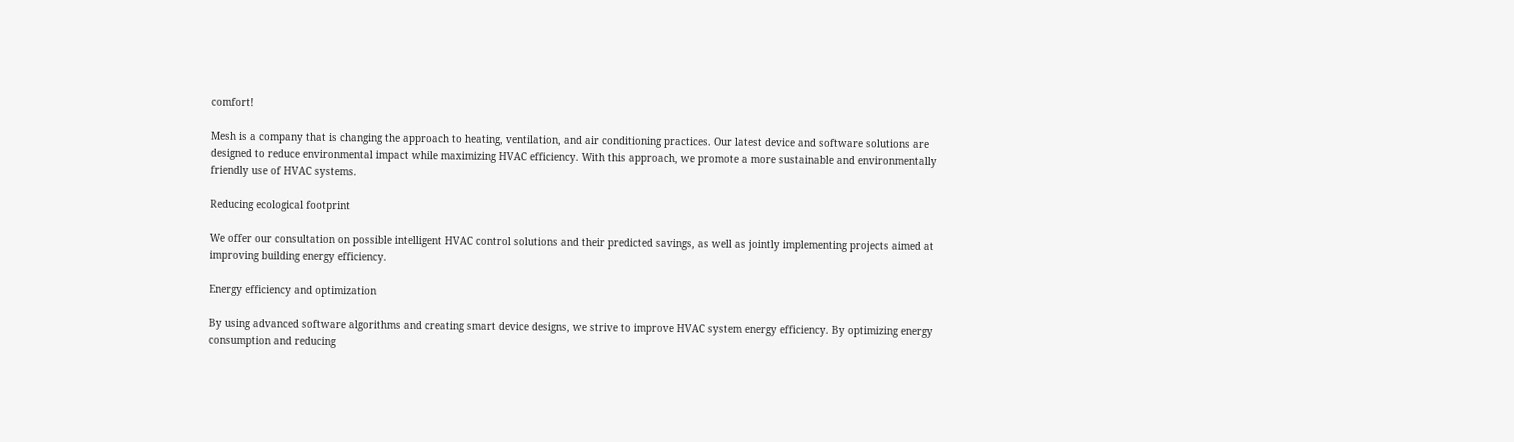comfort!

Mesh is a company that is changing the approach to heating, ventilation, and air conditioning practices. Our latest device and software solutions are designed to reduce environmental impact while maximizing HVAC efficiency. With this approach, we promote a more sustainable and environmentally friendly use of HVAC systems.

Reducing ecological footprint

We offer our consultation on possible intelligent HVAC control solutions and their predicted savings, as well as jointly implementing projects aimed at improving building energy efficiency.

Energy efficiency and optimization

By using advanced software algorithms and creating smart device designs, we strive to improve HVAC system energy efficiency. By optimizing energy consumption and reducing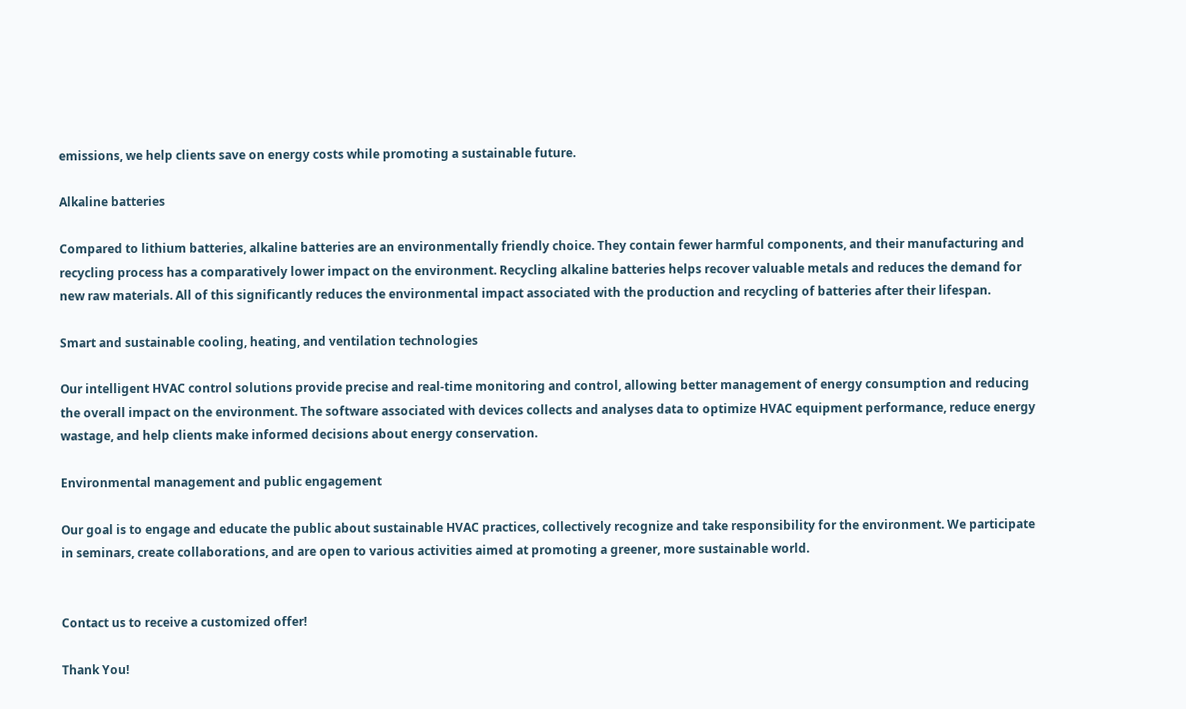emissions, we help clients save on energy costs while promoting a sustainable future.

Alkaline batteries

Compared to lithium batteries, alkaline batteries are an environmentally friendly choice. They contain fewer harmful components, and their manufacturing and recycling process has a comparatively lower impact on the environment. Recycling alkaline batteries helps recover valuable metals and reduces the demand for new raw materials. All of this significantly reduces the environmental impact associated with the production and recycling of batteries after their lifespan.

Smart and sustainable cooling, heating, and ventilation technologies

Our intelligent HVAC control solutions provide precise and real-time monitoring and control, allowing better management of energy consumption and reducing the overall impact on the environment. The software associated with devices collects and analyses data to optimize HVAC equipment performance, reduce energy wastage, and help clients make informed decisions about energy conservation.

Environmental management and public engagement

Our goal is to engage and educate the public about sustainable HVAC practices, collectively recognize and take responsibility for the environment. We participate in seminars, create collaborations, and are open to various activities aimed at promoting a greener, more sustainable world.


Contact us to receive a customized offer!

Thank You!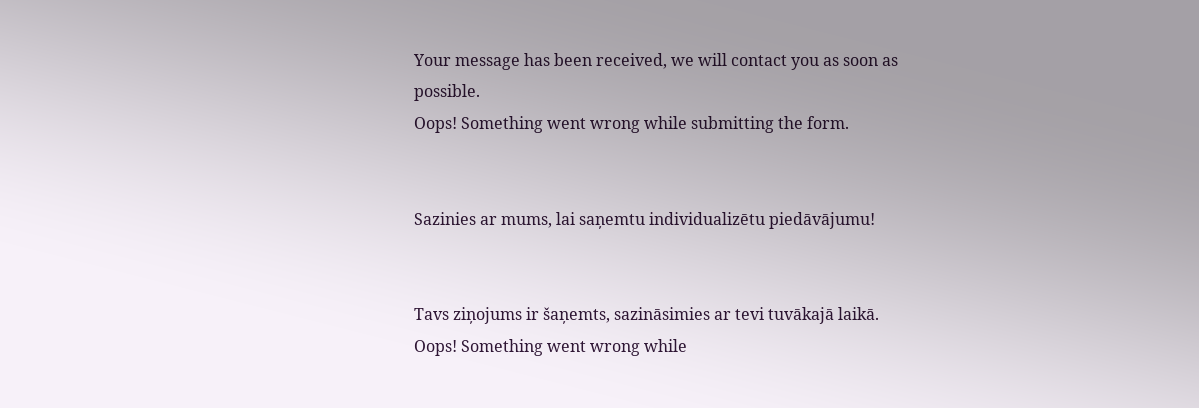Your message has been received, we will contact you as soon as possible.
Oops! Something went wrong while submitting the form.


Sazinies ar mums, lai saņemtu individualizētu piedāvājumu!


Tavs ziņojums ir šaņemts, sazināsimies ar tevi tuvākajā laikā.
Oops! Something went wrong while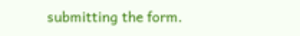submitting the form.